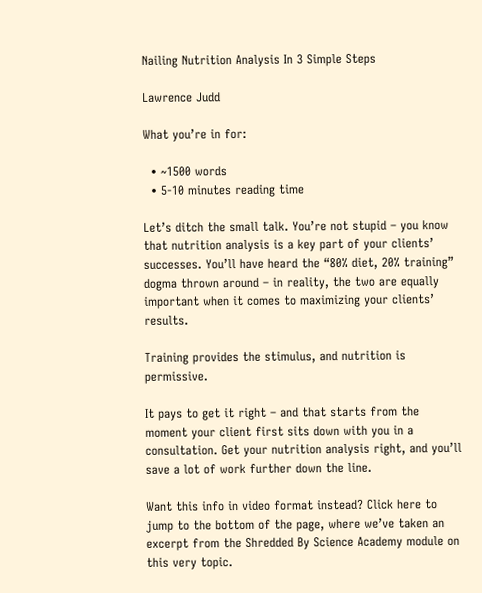Nailing Nutrition Analysis In 3 Simple Steps

Lawrence Judd

What you’re in for:

  • ~1500 words
  • 5-10 minutes reading time

Let’s ditch the small talk. You’re not stupid – you know that nutrition analysis is a key part of your clients’ successes. You’ll have heard the “80% diet, 20% training” dogma thrown around – in reality, the two are equally important when it comes to maximizing your clients’ results.

Training provides the stimulus, and nutrition is permissive.

It pays to get it right – and that starts from the moment your client first sits down with you in a consultation. Get your nutrition analysis right, and you’ll save a lot of work further down the line.

Want this info in video format instead? Click here to jump to the bottom of the page, where we’ve taken an excerpt from the Shredded By Science Academy module on this very topic.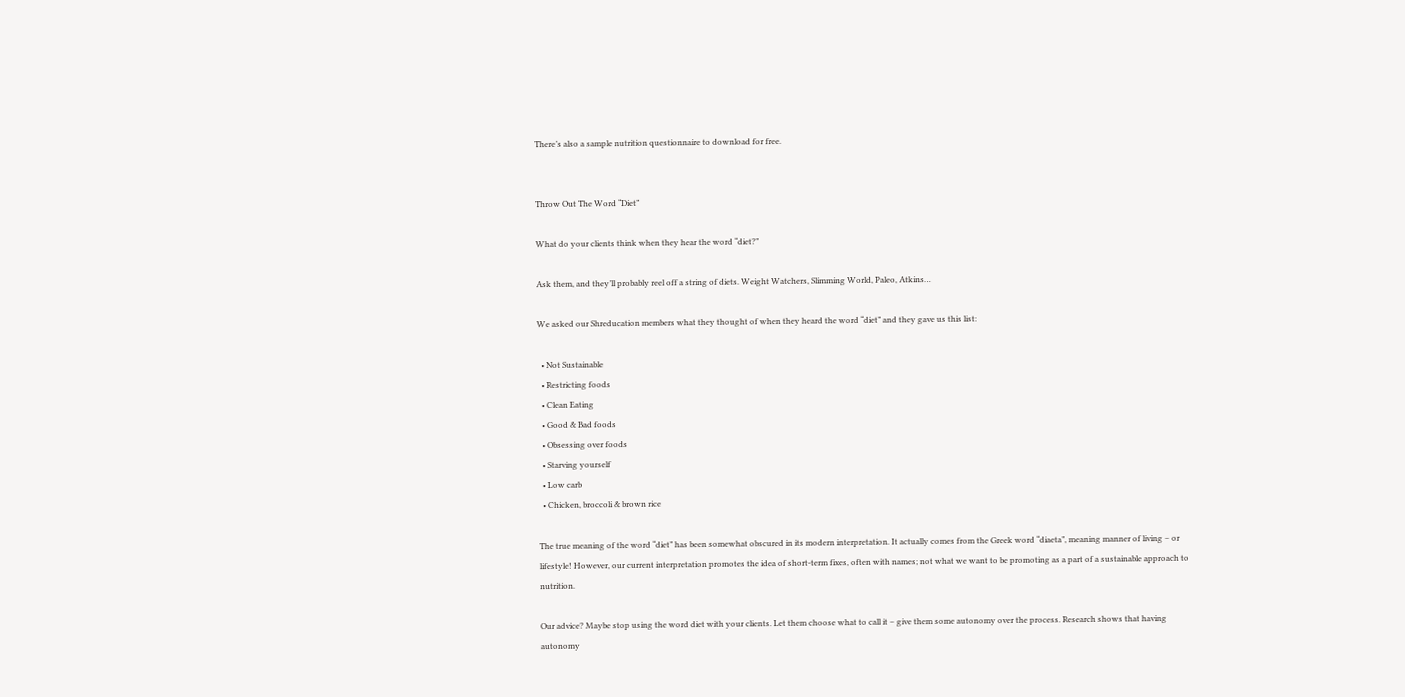There’s also a sample nutrition questionnaire to download for free.


Throw Out The Word “Diet”

What do your clients think when they hear the word “diet?”

Ask them, and they’ll probably reel off a string of diets. Weight Watchers, Slimming World, Paleo, Atkins…

We asked our Shreducation members what they thought of when they heard the word “diet” and they gave us this list:

  • Not Sustainable
  • Restricting foods
  • Clean Eating
  • Good & Bad foods
  • Obsessing over foods
  • Starving yourself
  • Low carb
  • Chicken, broccoli & brown rice

The true meaning of the word “diet” has been somewhat obscured in its modern interpretation. It actually comes from the Greek word “diaeta”, meaning manner of living – or lifestyle! However, our current interpretation promotes the idea of short-term fixes, often with names; not what we want to be promoting as a part of a sustainable approach to nutrition.

Our advice? Maybe stop using the word diet with your clients. Let them choose what to call it – give them some autonomy over the process. Research shows that having autonomy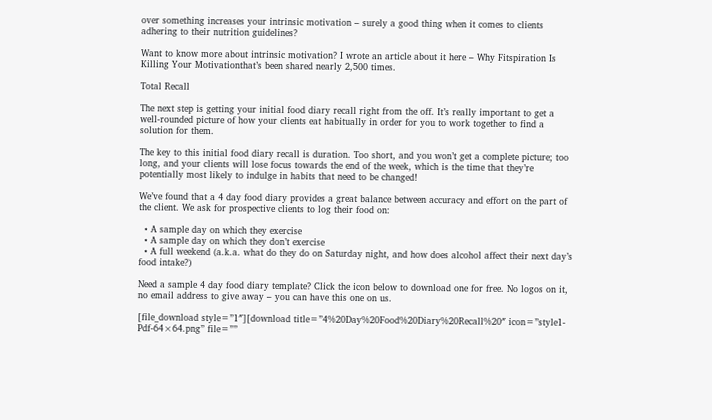over something increases your intrinsic motivation – surely a good thing when it comes to clients adhering to their nutrition guidelines?

Want to know more about intrinsic motivation? I wrote an article about it here – Why Fitspiration Is Killing Your Motivationthat’s been shared nearly 2,500 times.

Total Recall

The next step is getting your initial food diary recall right from the off. It’s really important to get a well-rounded picture of how your clients eat habitually in order for you to work together to find a solution for them.

The key to this initial food diary recall is duration. Too short, and you won’t get a complete picture; too long, and your clients will lose focus towards the end of the week, which is the time that they’re potentially most likely to indulge in habits that need to be changed!

We’ve found that a 4 day food diary provides a great balance between accuracy and effort on the part of the client. We ask for prospective clients to log their food on:

  • A sample day on which they exercise
  • A sample day on which they don’t exercise
  • A full weekend (a.k.a. what do they do on Saturday night, and how does alcohol affect their next day’s food intake?)

Need a sample 4 day food diary template? Click the icon below to download one for free. No logos on it, no email address to give away – you can have this one on us.

[file_download style=”1″][download title=”4%20Day%20Food%20Diary%20Recall%20″ icon=”style1-Pdf-64×64.png” file=””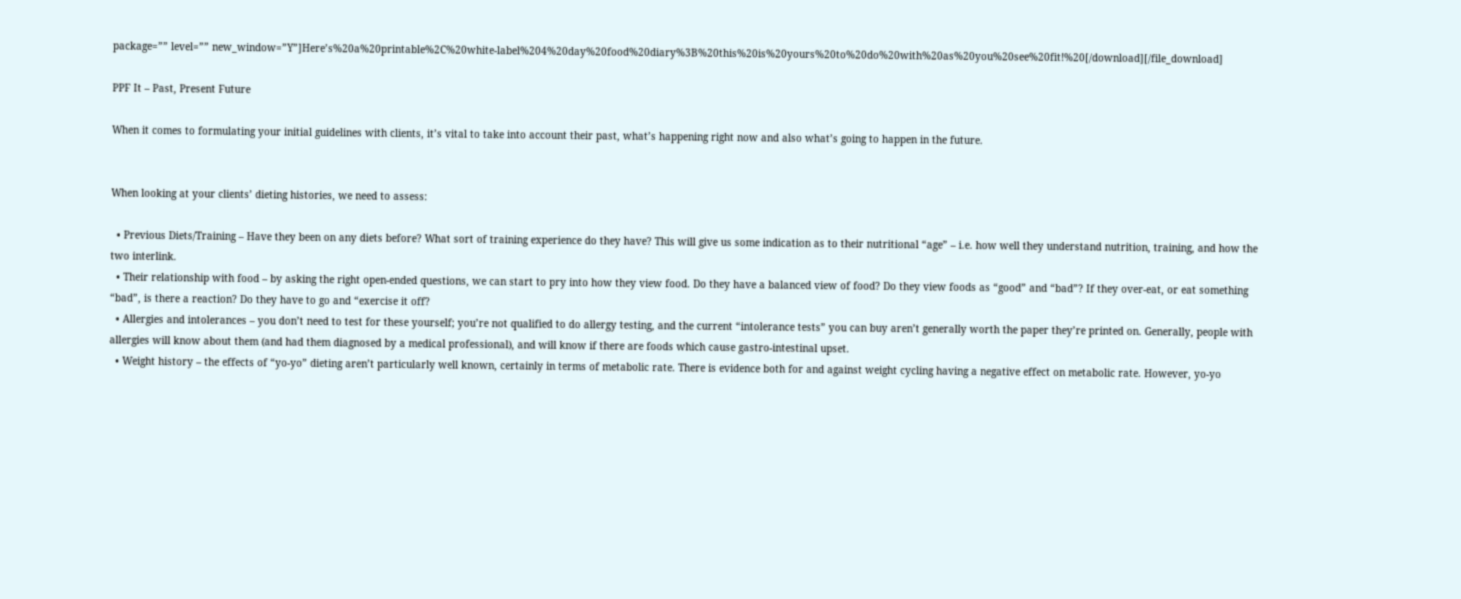package=”” level=”” new_window=”Y”]Here’s%20a%20printable%2C%20white-label%204%20day%20food%20diary%3B%20this%20is%20yours%20to%20do%20with%20as%20you%20see%20fit!%20[/download][/file_download]

PPF It – Past, Present Future

When it comes to formulating your initial guidelines with clients, it’s vital to take into account their past, what’s happening right now and also what’s going to happen in the future.


When looking at your clients’ dieting histories, we need to assess:

  • Previous Diets/Training – Have they been on any diets before? What sort of training experience do they have? This will give us some indication as to their nutritional “age” – i.e. how well they understand nutrition, training, and how the two interlink.
  • Their relationship with food – by asking the right open-ended questions, we can start to pry into how they view food. Do they have a balanced view of food? Do they view foods as “good” and “bad”? If they over-eat, or eat something “bad”, is there a reaction? Do they have to go and “exercise it off?
  • Allergies and intolerances – you don’t need to test for these yourself; you’re not qualified to do allergy testing, and the current “intolerance tests” you can buy aren’t generally worth the paper they’re printed on. Generally, people with allergies will know about them (and had them diagnosed by a medical professional), and will know if there are foods which cause gastro-intestinal upset.
  • Weight history – the effects of “yo-yo” dieting aren’t particularly well known, certainly in terms of metabolic rate. There is evidence both for and against weight cycling having a negative effect on metabolic rate. However, yo-yo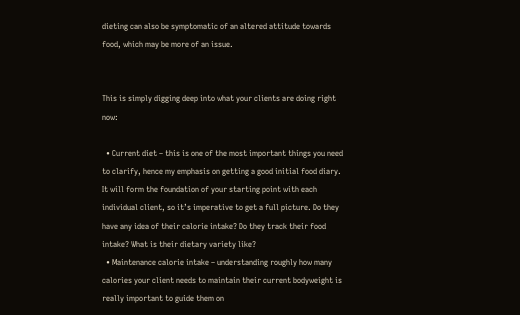dieting can also be symptomatic of an altered attitude towards food, which may be more of an issue.


This is simply digging deep into what your clients are doing right now:

  • Current diet – this is one of the most important things you need to clarify, hence my emphasis on getting a good initial food diary. It will form the foundation of your starting point with each individual client, so it’s imperative to get a full picture. Do they have any idea of their calorie intake? Do they track their food intake? What is their dietary variety like?
  • Maintenance calorie intake – understanding roughly how many calories your client needs to maintain their current bodyweight is really important to guide them on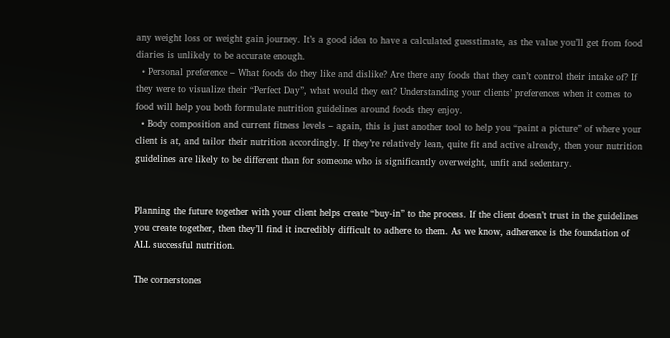any weight loss or weight gain journey. It’s a good idea to have a calculated guesstimate, as the value you’ll get from food diaries is unlikely to be accurate enough.
  • Personal preference – What foods do they like and dislike? Are there any foods that they can’t control their intake of? If they were to visualize their “Perfect Day”, what would they eat? Understanding your clients’ preferences when it comes to food will help you both formulate nutrition guidelines around foods they enjoy.
  • Body composition and current fitness levels – again, this is just another tool to help you “paint a picture” of where your client is at, and tailor their nutrition accordingly. If they’re relatively lean, quite fit and active already, then your nutrition guidelines are likely to be different than for someone who is significantly overweight, unfit and sedentary.


Planning the future together with your client helps create “buy-in” to the process. If the client doesn’t trust in the guidelines you create together, then they’ll find it incredibly difficult to adhere to them. As we know, adherence is the foundation of ALL successful nutrition.

The cornerstones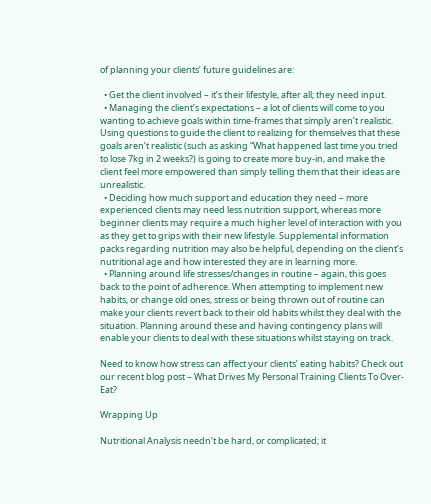of planning your clients’ future guidelines are:

  • Get the client involved – it’s their lifestyle, after all; they need input.
  • Managing the client’s expectations – a lot of clients will come to you wanting to achieve goals within time-frames that simply aren’t realistic. Using questions to guide the client to realizing for themselves that these goals aren’t realistic (such as asking “What happened last time you tried to lose 7kg in 2 weeks?) is going to create more buy-in, and make the client feel more empowered than simply telling them that their ideas are unrealistic.
  • Deciding how much support and education they need – more experienced clients may need less nutrition support, whereas more beginner clients may require a much higher level of interaction with you as they get to grips with their new lifestyle. Supplemental information packs regarding nutrition may also be helpful, depending on the client’s nutritional age and how interested they are in learning more.
  • Planning around life stresses/changes in routine – again, this goes back to the point of adherence. When attempting to implement new habits, or change old ones, stress or being thrown out of routine can make your clients revert back to their old habits whilst they deal with the situation. Planning around these and having contingency plans will enable your clients to deal with these situations whilst staying on track.

Need to know how stress can affect your clients’ eating habits? Check out our recent blog post – What Drives My Personal Training Clients To Over-Eat?

Wrapping Up

Nutritional Analysis needn’t be hard, or complicated; it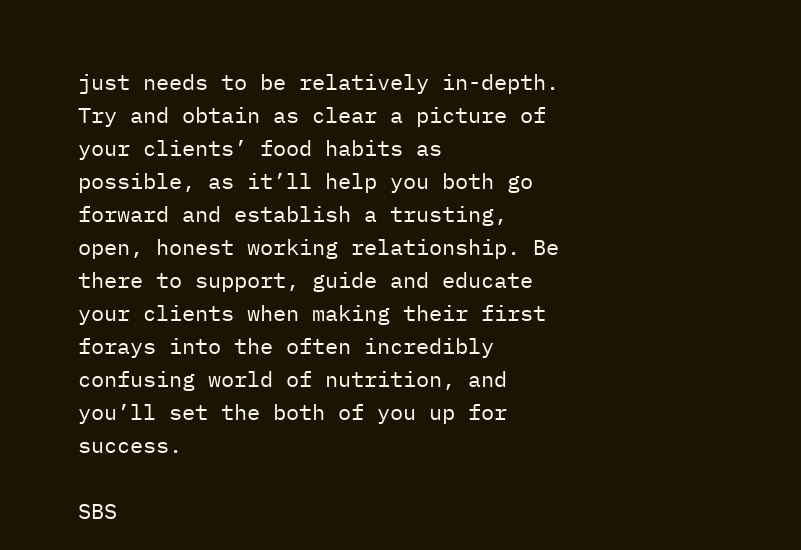just needs to be relatively in-depth. Try and obtain as clear a picture of your clients’ food habits as possible, as it’ll help you both go forward and establish a trusting, open, honest working relationship. Be there to support, guide and educate your clients when making their first forays into the often incredibly confusing world of nutrition, and you’ll set the both of you up for success.

SBS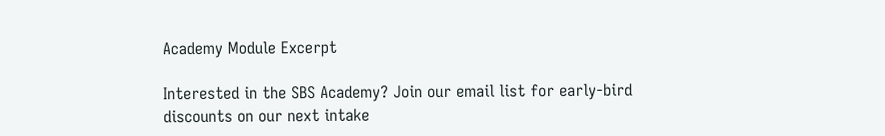Academy Module Excerpt

Interested in the SBS Academy? Join our email list for early-bird discounts on our next intake